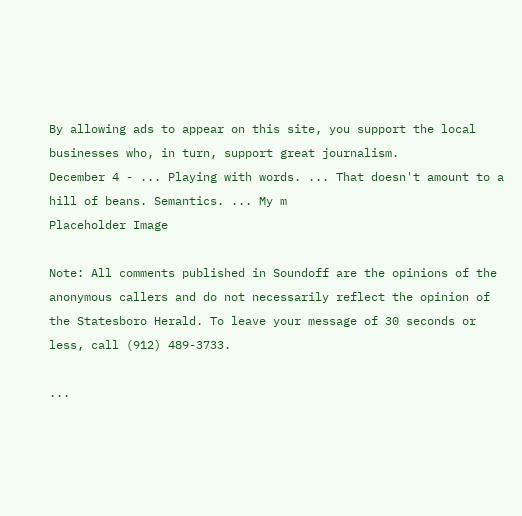By allowing ads to appear on this site, you support the local businesses who, in turn, support great journalism.
December 4 - ... Playing with words. ... That doesn't amount to a hill of beans. Semantics. ... My m
Placeholder Image

Note: All comments published in Soundoff are the opinions of the anonymous callers and do not necessarily reflect the opinion of the Statesboro Herald. To leave your message of 30 seconds or less, call (912) 489-3733.

...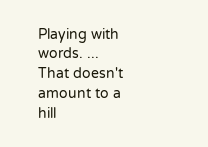Playing with words. ... That doesn't amount to a hill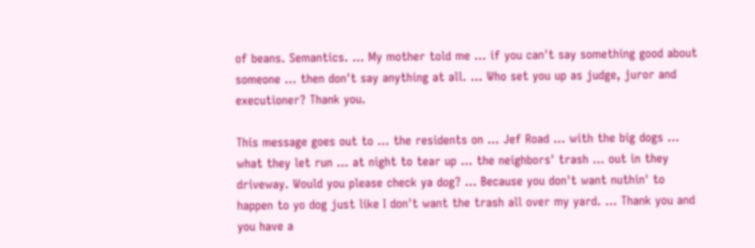of beans. Semantics. ... My mother told me ... if you can't say something good about someone ... then don't say anything at all. ... Who set you up as judge, juror and executioner? Thank you.

This message goes out to ... the residents on ... Jef Road ... with the big dogs ... what they let run ... at night to tear up ... the neighbors' trash ... out in they driveway. Would you please check ya dog? ... Because you don't want nuthin' to happen to yo dog just like I don't want the trash all over my yard. ... Thank you and you have a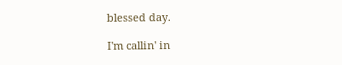blessed day.

I'm callin' in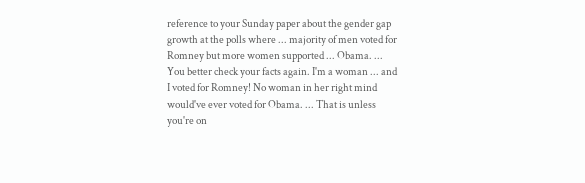reference to your Sunday paper about the gender gap growth at the polls where ... majority of men voted for Romney but more women supported ... Obama. ... You better check your facts again. I'm a woman ... and I voted for Romney! No woman in her right mind would've ever voted for Obama. ... That is unless you're on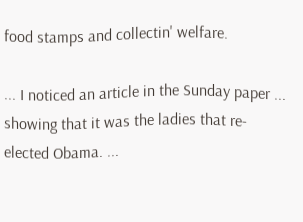food stamps and collectin' welfare.

... I noticed an article in the Sunday paper ... showing that it was the ladies that re-elected Obama. ...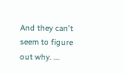And they can't seem to figure out why. ...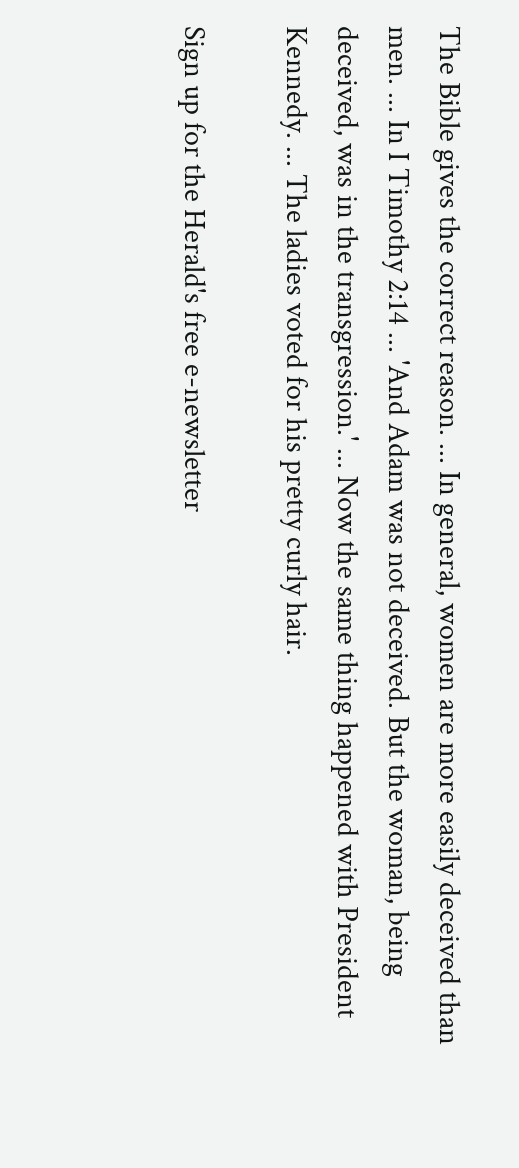The Bible gives the correct reason. ... In general, women are more easily deceived than men. ... In I Timothy 2:14 ... 'And Adam was not deceived. But the woman, being deceived, was in the transgression.' ... Now the same thing happened with President Kennedy. ... The ladies voted for his pretty curly hair.

Sign up for the Herald's free e-newsletter